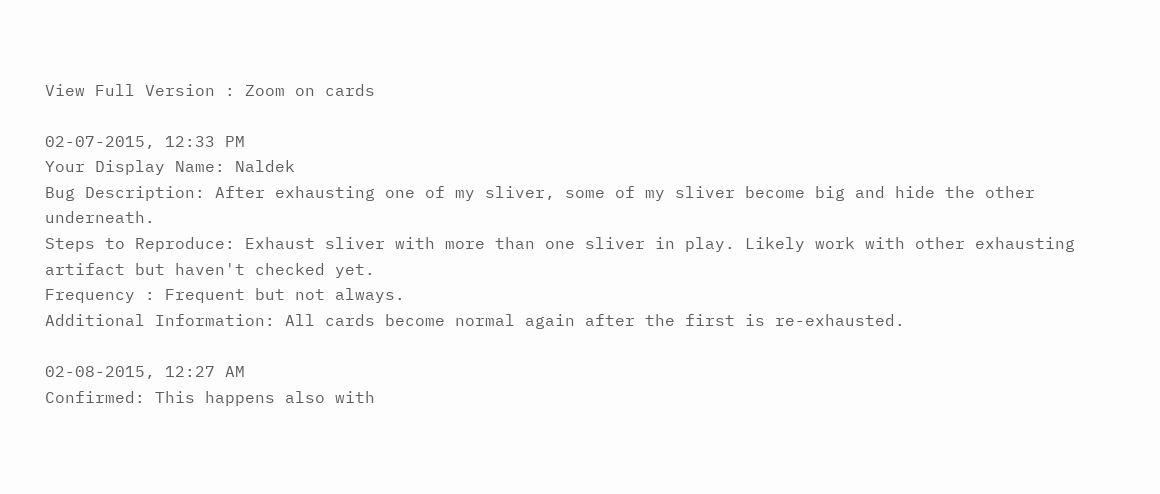View Full Version : Zoom on cards

02-07-2015, 12:33 PM
Your Display Name: Naldek
Bug Description: After exhausting one of my sliver, some of my sliver become big and hide the other underneath.
Steps to Reproduce: Exhaust sliver with more than one sliver in play. Likely work with other exhausting artifact but haven't checked yet.
Frequency : Frequent but not always.
Additional Information: All cards become normal again after the first is re-exhausted.

02-08-2015, 12:27 AM
Confirmed: This happens also with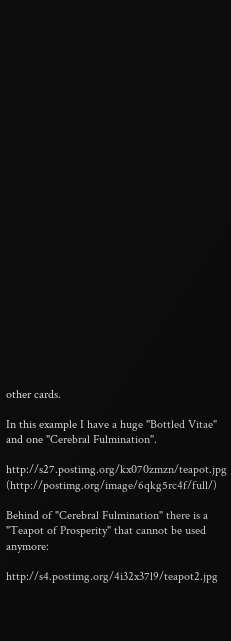other cards.

In this example I have a huge "Bottled Vitae" and one "Cerebral Fulmination".

http://s27.postimg.org/kx070zmzn/teapot.jpg (http://postimg.org/image/6qkg5rc4f/full/)

Behind of "Cerebral Fulmination" there is a "Teapot of Prosperity" that cannot be used anymore:

http://s4.postimg.org/4i32x37l9/teapot2.jpg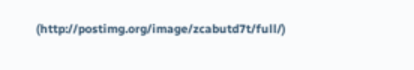(http://postimg.org/image/zcabutd7t/full/)